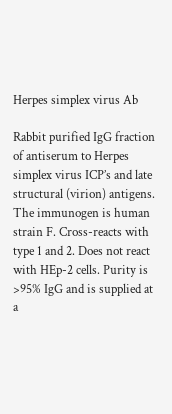Herpes simplex virus Ab

Rabbit purified IgG fraction of antiserum to Herpes simplex virus ICP’s and late structural (virion) antigens. The immunogen is human strain F. Cross-reacts with type 1 and 2. Does not react with HEp-2 cells. Purity is >95% IgG and is supplied at a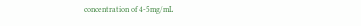concentration of 4-5mg/mL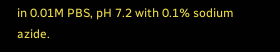in 0.01M PBS, pH 7.2 with 0.1% sodium azide.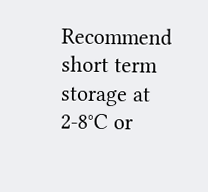Recommend short term storage at 2-8°C or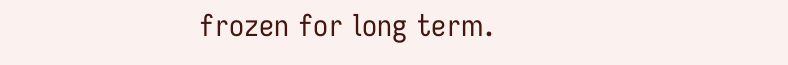frozen for long term.